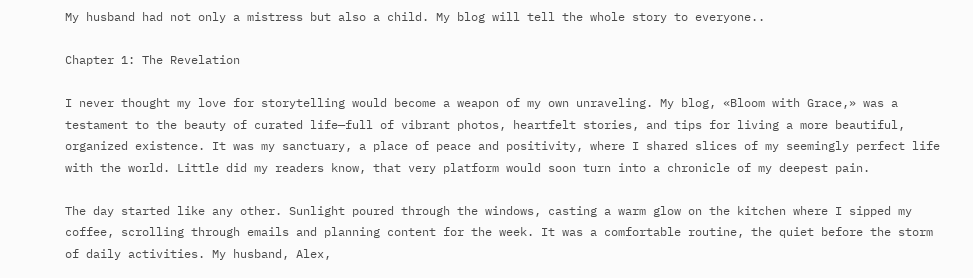My husband had not only a mistress but also a child. My blog will tell the whole story to everyone..

Chapter 1: The Revelation

I never thought my love for storytelling would become a weapon of my own unraveling. My blog, «Bloom with Grace,» was a testament to the beauty of curated life—full of vibrant photos, heartfelt stories, and tips for living a more beautiful, organized existence. It was my sanctuary, a place of peace and positivity, where I shared slices of my seemingly perfect life with the world. Little did my readers know, that very platform would soon turn into a chronicle of my deepest pain.

The day started like any other. Sunlight poured through the windows, casting a warm glow on the kitchen where I sipped my coffee, scrolling through emails and planning content for the week. It was a comfortable routine, the quiet before the storm of daily activities. My husband, Alex,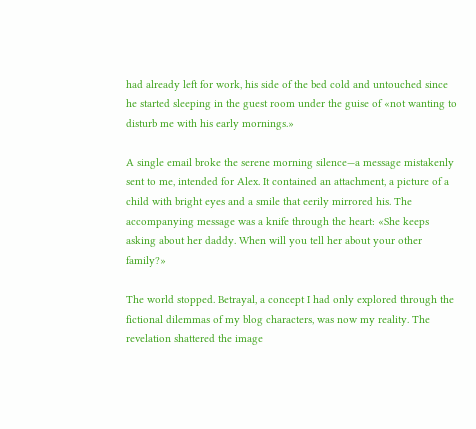had already left for work, his side of the bed cold and untouched since he started sleeping in the guest room under the guise of «not wanting to disturb me with his early mornings.»

A single email broke the serene morning silence—a message mistakenly sent to me, intended for Alex. It contained an attachment, a picture of a child with bright eyes and a smile that eerily mirrored his. The accompanying message was a knife through the heart: «She keeps asking about her daddy. When will you tell her about your other family?»

The world stopped. Betrayal, a concept I had only explored through the fictional dilemmas of my blog characters, was now my reality. The revelation shattered the image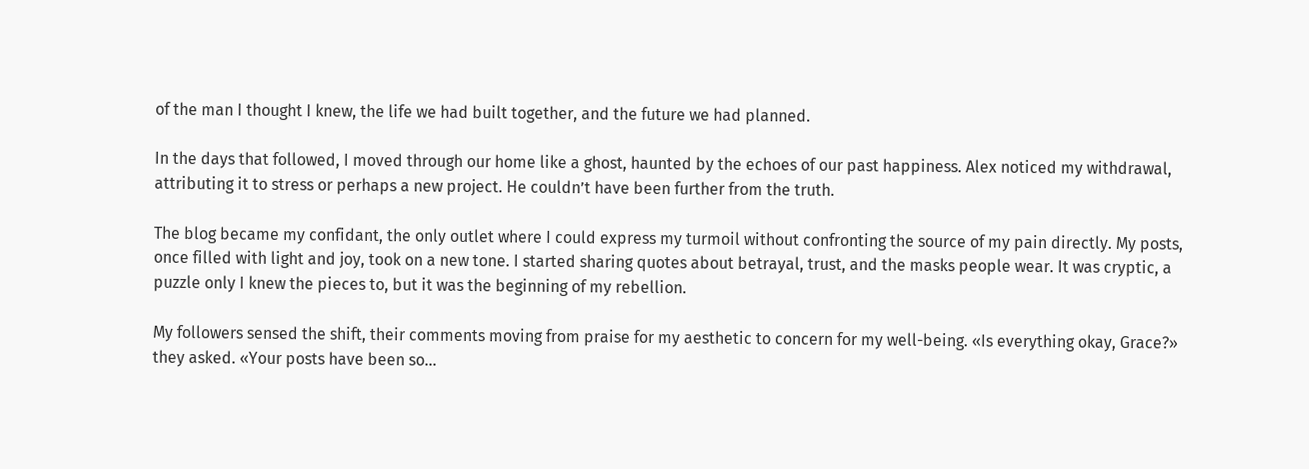of the man I thought I knew, the life we had built together, and the future we had planned.

In the days that followed, I moved through our home like a ghost, haunted by the echoes of our past happiness. Alex noticed my withdrawal, attributing it to stress or perhaps a new project. He couldn’t have been further from the truth.

The blog became my confidant, the only outlet where I could express my turmoil without confronting the source of my pain directly. My posts, once filled with light and joy, took on a new tone. I started sharing quotes about betrayal, trust, and the masks people wear. It was cryptic, a puzzle only I knew the pieces to, but it was the beginning of my rebellion.

My followers sensed the shift, their comments moving from praise for my aesthetic to concern for my well-being. «Is everything okay, Grace?» they asked. «Your posts have been so…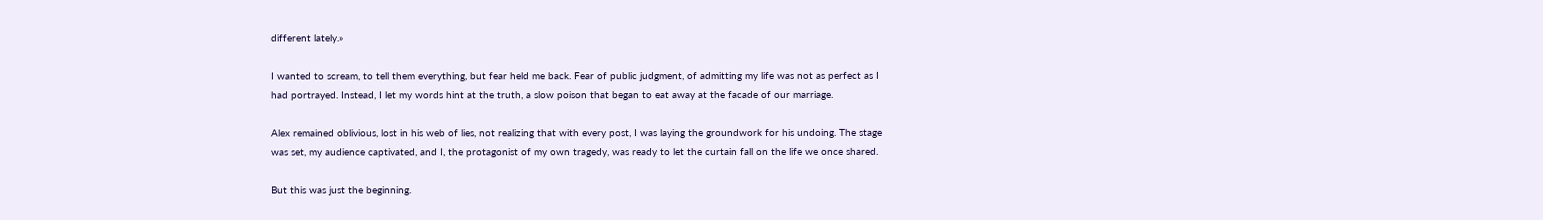different lately.»

I wanted to scream, to tell them everything, but fear held me back. Fear of public judgment, of admitting my life was not as perfect as I had portrayed. Instead, I let my words hint at the truth, a slow poison that began to eat away at the facade of our marriage.

Alex remained oblivious, lost in his web of lies, not realizing that with every post, I was laying the groundwork for his undoing. The stage was set, my audience captivated, and I, the protagonist of my own tragedy, was ready to let the curtain fall on the life we once shared.

But this was just the beginning.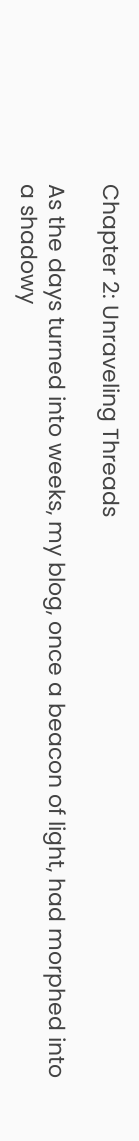Chapter 2: Unraveling Threads

As the days turned into weeks, my blog, once a beacon of light, had morphed into a shadowy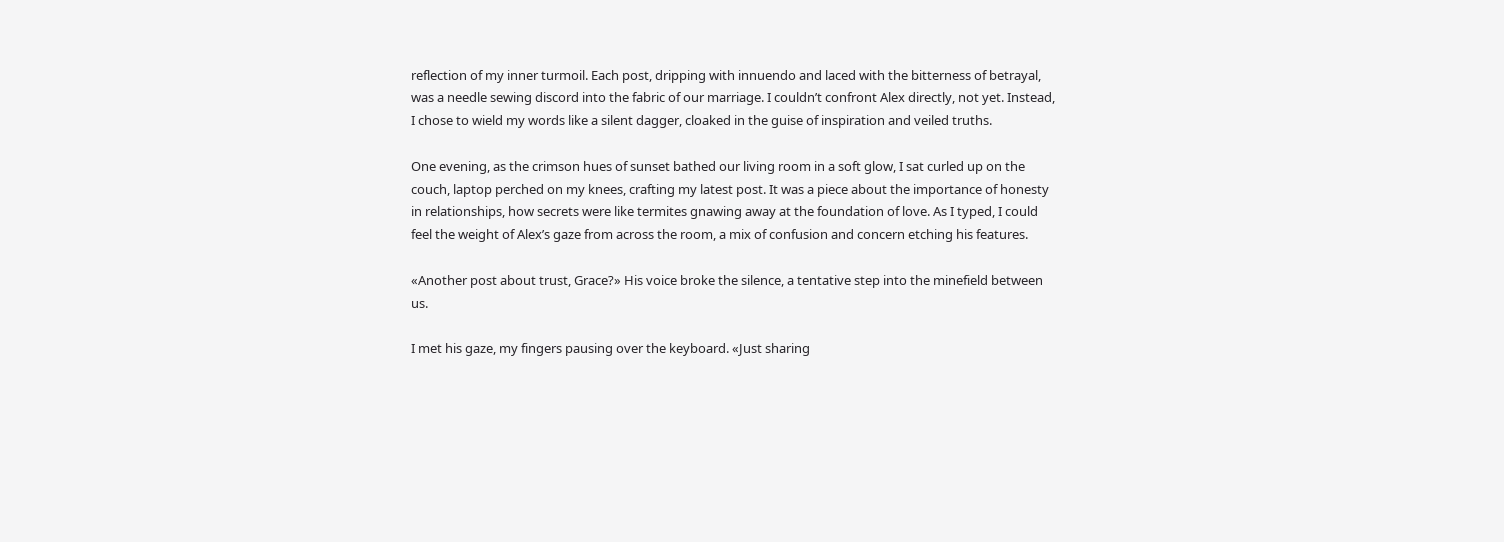reflection of my inner turmoil. Each post, dripping with innuendo and laced with the bitterness of betrayal, was a needle sewing discord into the fabric of our marriage. I couldn’t confront Alex directly, not yet. Instead, I chose to wield my words like a silent dagger, cloaked in the guise of inspiration and veiled truths.

One evening, as the crimson hues of sunset bathed our living room in a soft glow, I sat curled up on the couch, laptop perched on my knees, crafting my latest post. It was a piece about the importance of honesty in relationships, how secrets were like termites gnawing away at the foundation of love. As I typed, I could feel the weight of Alex’s gaze from across the room, a mix of confusion and concern etching his features.

«Another post about trust, Grace?» His voice broke the silence, a tentative step into the minefield between us.

I met his gaze, my fingers pausing over the keyboard. «Just sharing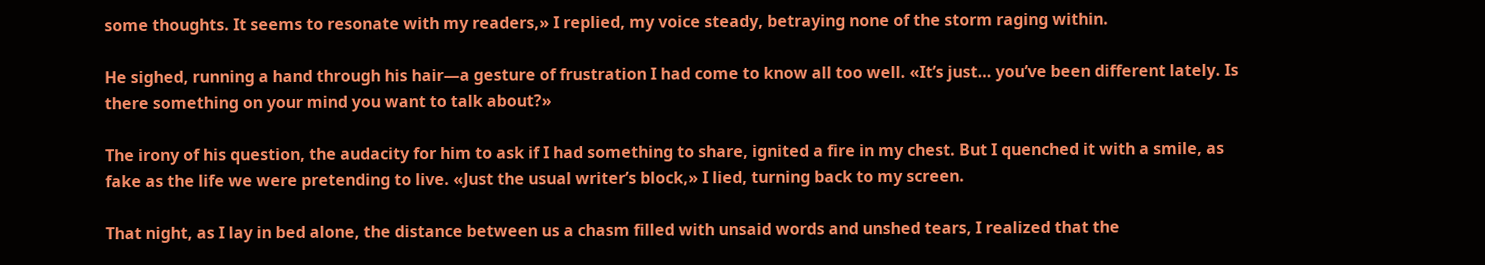some thoughts. It seems to resonate with my readers,» I replied, my voice steady, betraying none of the storm raging within.

He sighed, running a hand through his hair—a gesture of frustration I had come to know all too well. «It’s just… you’ve been different lately. Is there something on your mind you want to talk about?»

The irony of his question, the audacity for him to ask if I had something to share, ignited a fire in my chest. But I quenched it with a smile, as fake as the life we were pretending to live. «Just the usual writer’s block,» I lied, turning back to my screen.

That night, as I lay in bed alone, the distance between us a chasm filled with unsaid words and unshed tears, I realized that the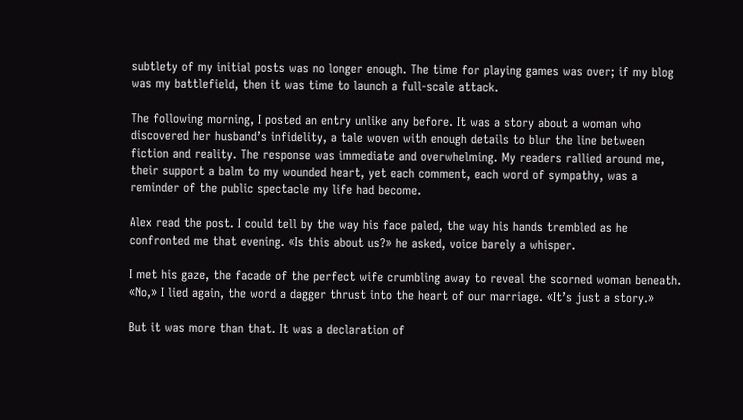subtlety of my initial posts was no longer enough. The time for playing games was over; if my blog was my battlefield, then it was time to launch a full-scale attack.

The following morning, I posted an entry unlike any before. It was a story about a woman who discovered her husband’s infidelity, a tale woven with enough details to blur the line between fiction and reality. The response was immediate and overwhelming. My readers rallied around me, their support a balm to my wounded heart, yet each comment, each word of sympathy, was a reminder of the public spectacle my life had become.

Alex read the post. I could tell by the way his face paled, the way his hands trembled as he confronted me that evening. «Is this about us?» he asked, voice barely a whisper.

I met his gaze, the facade of the perfect wife crumbling away to reveal the scorned woman beneath. «No,» I lied again, the word a dagger thrust into the heart of our marriage. «It’s just a story.»

But it was more than that. It was a declaration of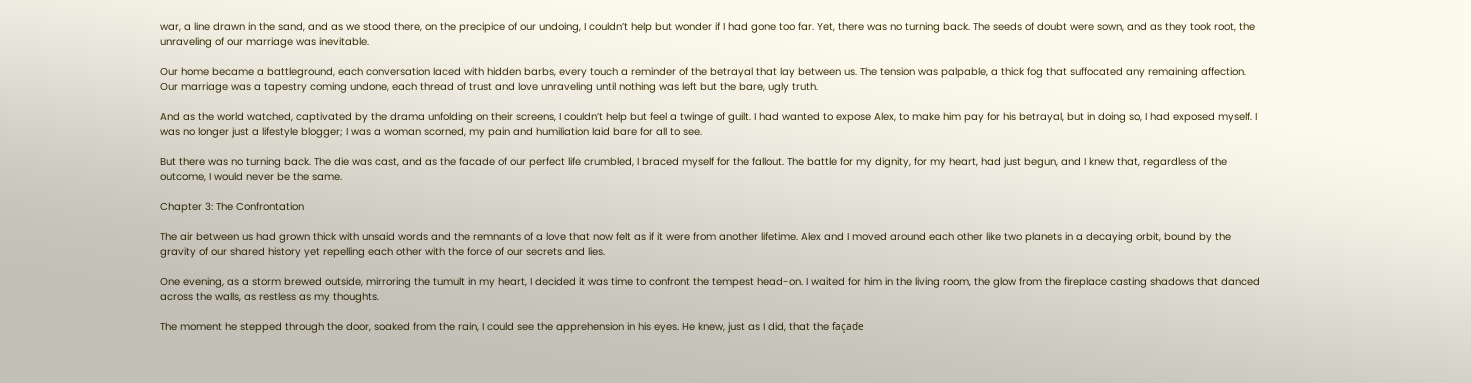war, a line drawn in the sand, and as we stood there, on the precipice of our undoing, I couldn’t help but wonder if I had gone too far. Yet, there was no turning back. The seeds of doubt were sown, and as they took root, the unraveling of our marriage was inevitable.

Our home became a battleground, each conversation laced with hidden barbs, every touch a reminder of the betrayal that lay between us. The tension was palpable, a thick fog that suffocated any remaining affection. Our marriage was a tapestry coming undone, each thread of trust and love unraveling until nothing was left but the bare, ugly truth.

And as the world watched, captivated by the drama unfolding on their screens, I couldn’t help but feel a twinge of guilt. I had wanted to expose Alex, to make him pay for his betrayal, but in doing so, I had exposed myself. I was no longer just a lifestyle blogger; I was a woman scorned, my pain and humiliation laid bare for all to see.

But there was no turning back. The die was cast, and as the facade of our perfect life crumbled, I braced myself for the fallout. The battle for my dignity, for my heart, had just begun, and I knew that, regardless of the outcome, I would never be the same.

Chapter 3: The Confrontation

The air between us had grown thick with unsaid words and the remnants of a love that now felt as if it were from another lifetime. Alex and I moved around each other like two planets in a decaying orbit, bound by the gravity of our shared history yet repelling each other with the force of our secrets and lies.

One evening, as a storm brewed outside, mirroring the tumult in my heart, I decided it was time to confront the tempest head-on. I waited for him in the living room, the glow from the fireplace casting shadows that danced across the walls, as restless as my thoughts.

The moment he stepped through the door, soaked from the rain, I could see the apprehension in his eyes. He knew, just as I did, that the façade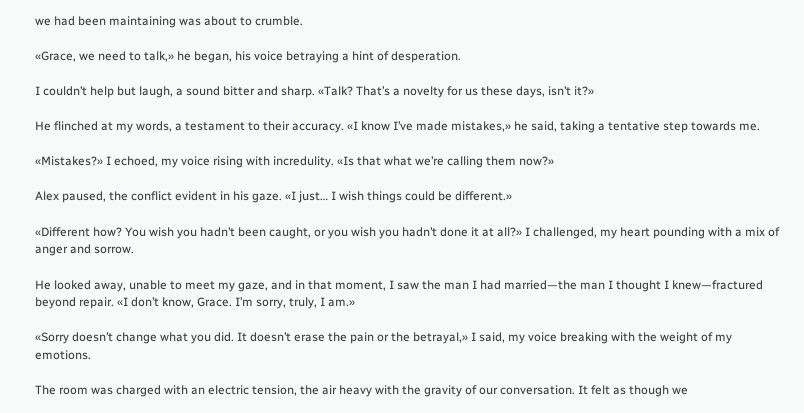we had been maintaining was about to crumble.

«Grace, we need to talk,» he began, his voice betraying a hint of desperation.

I couldn’t help but laugh, a sound bitter and sharp. «Talk? That’s a novelty for us these days, isn’t it?»

He flinched at my words, a testament to their accuracy. «I know I’ve made mistakes,» he said, taking a tentative step towards me.

«Mistakes?» I echoed, my voice rising with incredulity. «Is that what we’re calling them now?»

Alex paused, the conflict evident in his gaze. «I just… I wish things could be different.»

«Different how? You wish you hadn’t been caught, or you wish you hadn’t done it at all?» I challenged, my heart pounding with a mix of anger and sorrow.

He looked away, unable to meet my gaze, and in that moment, I saw the man I had married—the man I thought I knew—fractured beyond repair. «I don’t know, Grace. I’m sorry, truly, I am.»

«Sorry doesn’t change what you did. It doesn’t erase the pain or the betrayal,» I said, my voice breaking with the weight of my emotions.

The room was charged with an electric tension, the air heavy with the gravity of our conversation. It felt as though we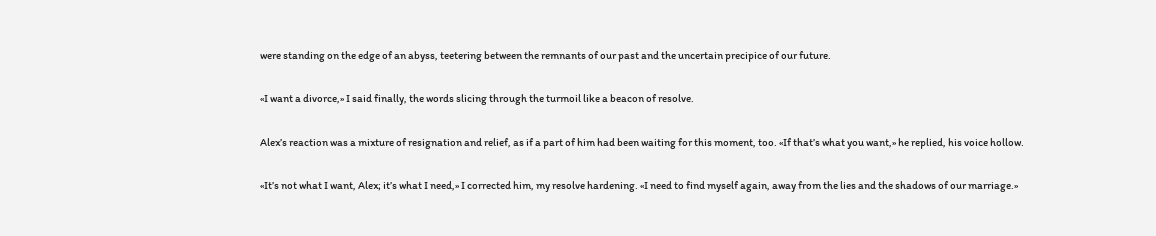were standing on the edge of an abyss, teetering between the remnants of our past and the uncertain precipice of our future.

«I want a divorce,» I said finally, the words slicing through the turmoil like a beacon of resolve.

Alex’s reaction was a mixture of resignation and relief, as if a part of him had been waiting for this moment, too. «If that’s what you want,» he replied, his voice hollow.

«It’s not what I want, Alex; it’s what I need,» I corrected him, my resolve hardening. «I need to find myself again, away from the lies and the shadows of our marriage.»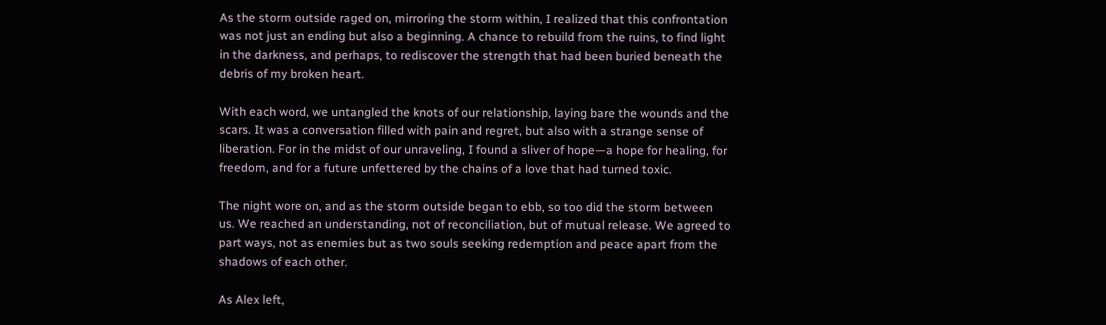As the storm outside raged on, mirroring the storm within, I realized that this confrontation was not just an ending but also a beginning. A chance to rebuild from the ruins, to find light in the darkness, and perhaps, to rediscover the strength that had been buried beneath the debris of my broken heart.

With each word, we untangled the knots of our relationship, laying bare the wounds and the scars. It was a conversation filled with pain and regret, but also with a strange sense of liberation. For in the midst of our unraveling, I found a sliver of hope—a hope for healing, for freedom, and for a future unfettered by the chains of a love that had turned toxic.

The night wore on, and as the storm outside began to ebb, so too did the storm between us. We reached an understanding, not of reconciliation, but of mutual release. We agreed to part ways, not as enemies but as two souls seeking redemption and peace apart from the shadows of each other.

As Alex left,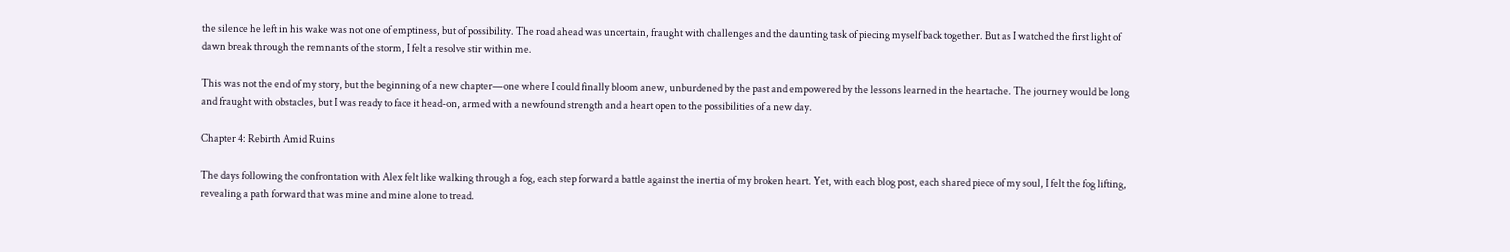the silence he left in his wake was not one of emptiness, but of possibility. The road ahead was uncertain, fraught with challenges and the daunting task of piecing myself back together. But as I watched the first light of dawn break through the remnants of the storm, I felt a resolve stir within me.

This was not the end of my story, but the beginning of a new chapter—one where I could finally bloom anew, unburdened by the past and empowered by the lessons learned in the heartache. The journey would be long and fraught with obstacles, but I was ready to face it head-on, armed with a newfound strength and a heart open to the possibilities of a new day.

Chapter 4: Rebirth Amid Ruins

The days following the confrontation with Alex felt like walking through a fog, each step forward a battle against the inertia of my broken heart. Yet, with each blog post, each shared piece of my soul, I felt the fog lifting, revealing a path forward that was mine and mine alone to tread.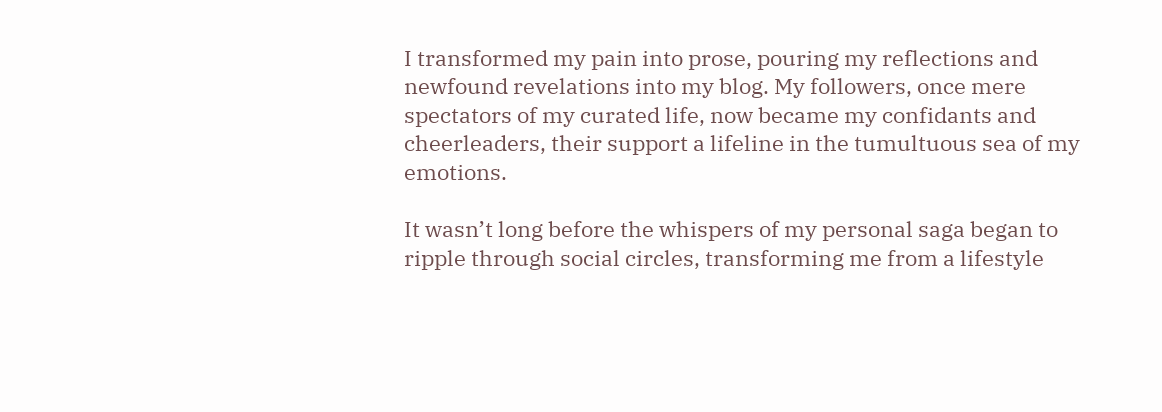I transformed my pain into prose, pouring my reflections and newfound revelations into my blog. My followers, once mere spectators of my curated life, now became my confidants and cheerleaders, their support a lifeline in the tumultuous sea of my emotions.

It wasn’t long before the whispers of my personal saga began to ripple through social circles, transforming me from a lifestyle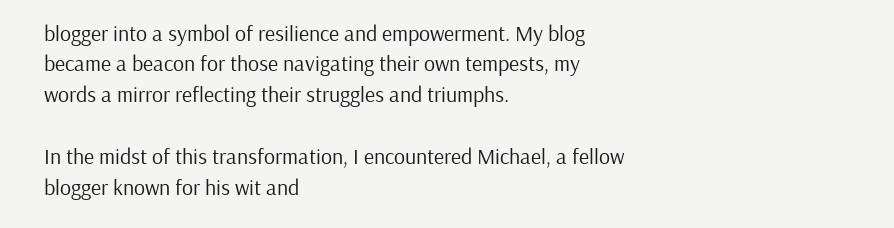blogger into a symbol of resilience and empowerment. My blog became a beacon for those navigating their own tempests, my words a mirror reflecting their struggles and triumphs.

In the midst of this transformation, I encountered Michael, a fellow blogger known for his wit and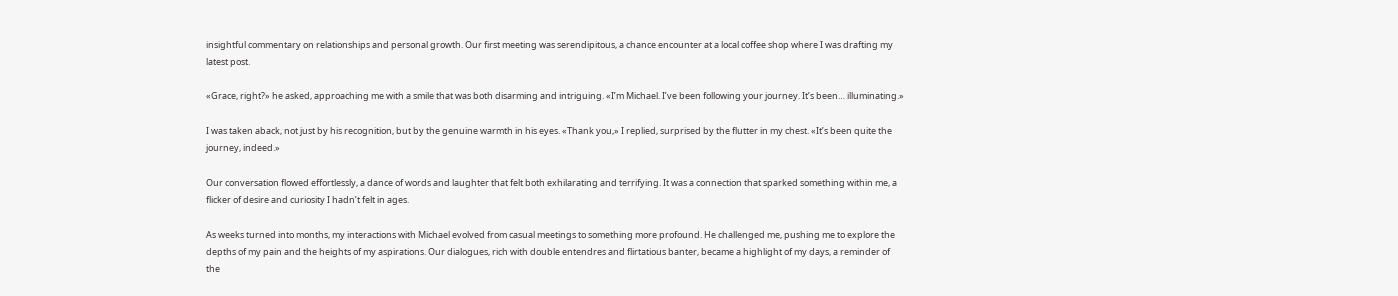insightful commentary on relationships and personal growth. Our first meeting was serendipitous, a chance encounter at a local coffee shop where I was drafting my latest post.

«Grace, right?» he asked, approaching me with a smile that was both disarming and intriguing. «I’m Michael. I’ve been following your journey. It’s been… illuminating.»

I was taken aback, not just by his recognition, but by the genuine warmth in his eyes. «Thank you,» I replied, surprised by the flutter in my chest. «It’s been quite the journey, indeed.»

Our conversation flowed effortlessly, a dance of words and laughter that felt both exhilarating and terrifying. It was a connection that sparked something within me, a flicker of desire and curiosity I hadn’t felt in ages.

As weeks turned into months, my interactions with Michael evolved from casual meetings to something more profound. He challenged me, pushing me to explore the depths of my pain and the heights of my aspirations. Our dialogues, rich with double entendres and flirtatious banter, became a highlight of my days, a reminder of the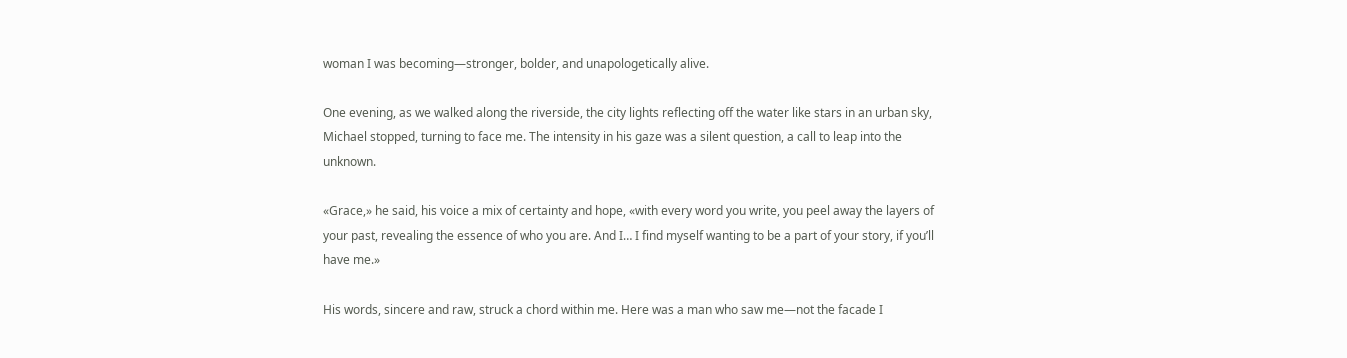woman I was becoming—stronger, bolder, and unapologetically alive.

One evening, as we walked along the riverside, the city lights reflecting off the water like stars in an urban sky, Michael stopped, turning to face me. The intensity in his gaze was a silent question, a call to leap into the unknown.

«Grace,» he said, his voice a mix of certainty and hope, «with every word you write, you peel away the layers of your past, revealing the essence of who you are. And I… I find myself wanting to be a part of your story, if you’ll have me.»

His words, sincere and raw, struck a chord within me. Here was a man who saw me—not the facade I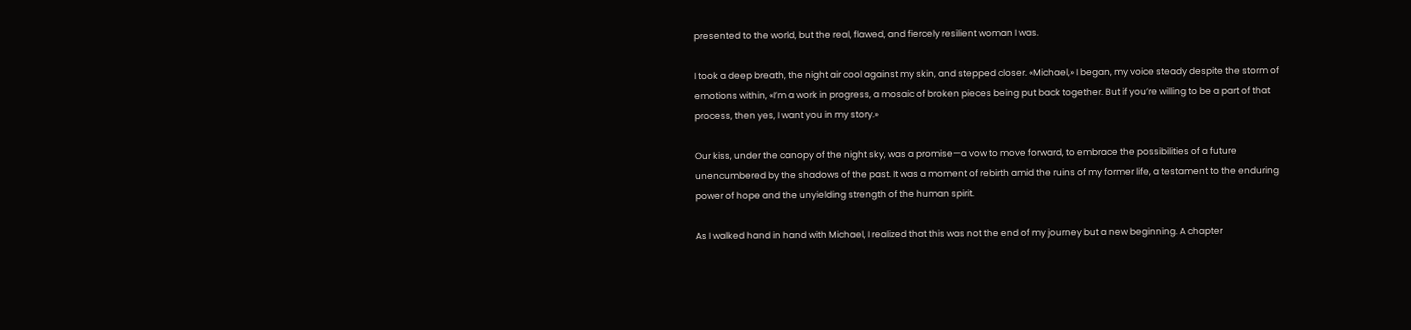presented to the world, but the real, flawed, and fiercely resilient woman I was.

I took a deep breath, the night air cool against my skin, and stepped closer. «Michael,» I began, my voice steady despite the storm of emotions within, «I’m a work in progress, a mosaic of broken pieces being put back together. But if you’re willing to be a part of that process, then yes, I want you in my story.»

Our kiss, under the canopy of the night sky, was a promise—a vow to move forward, to embrace the possibilities of a future unencumbered by the shadows of the past. It was a moment of rebirth amid the ruins of my former life, a testament to the enduring power of hope and the unyielding strength of the human spirit.

As I walked hand in hand with Michael, I realized that this was not the end of my journey but a new beginning. A chapter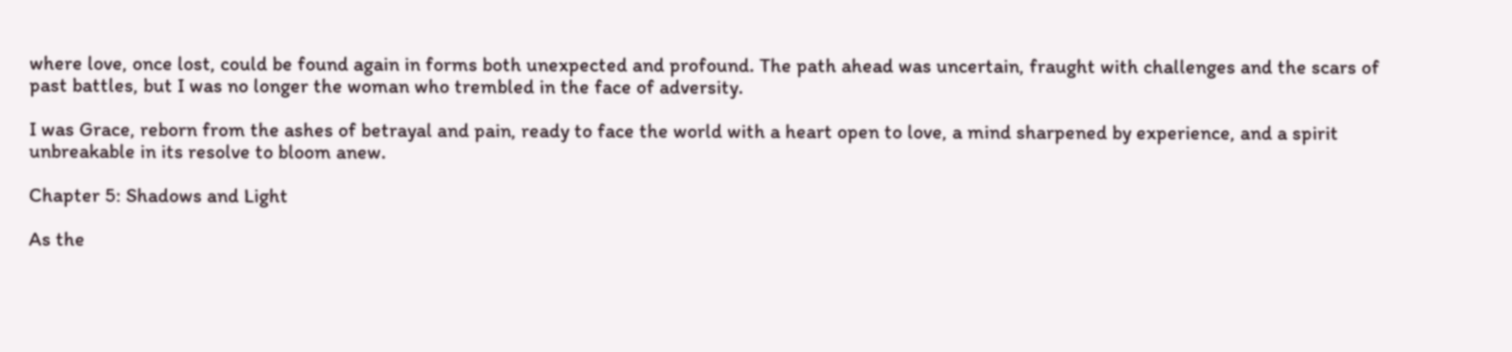where love, once lost, could be found again in forms both unexpected and profound. The path ahead was uncertain, fraught with challenges and the scars of past battles, but I was no longer the woman who trembled in the face of adversity.

I was Grace, reborn from the ashes of betrayal and pain, ready to face the world with a heart open to love, a mind sharpened by experience, and a spirit unbreakable in its resolve to bloom anew.

Chapter 5: Shadows and Light

As the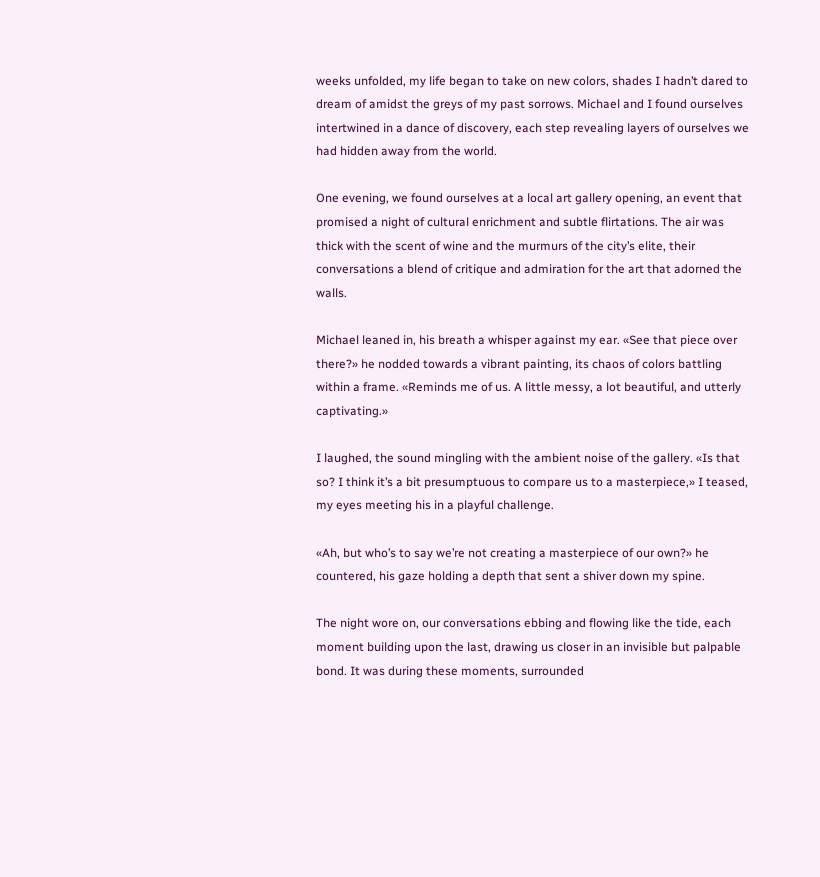weeks unfolded, my life began to take on new colors, shades I hadn’t dared to dream of amidst the greys of my past sorrows. Michael and I found ourselves intertwined in a dance of discovery, each step revealing layers of ourselves we had hidden away from the world.

One evening, we found ourselves at a local art gallery opening, an event that promised a night of cultural enrichment and subtle flirtations. The air was thick with the scent of wine and the murmurs of the city’s elite, their conversations a blend of critique and admiration for the art that adorned the walls.

Michael leaned in, his breath a whisper against my ear. «See that piece over there?» he nodded towards a vibrant painting, its chaos of colors battling within a frame. «Reminds me of us. A little messy, a lot beautiful, and utterly captivating.»

I laughed, the sound mingling with the ambient noise of the gallery. «Is that so? I think it’s a bit presumptuous to compare us to a masterpiece,» I teased, my eyes meeting his in a playful challenge.

«Ah, but who’s to say we’re not creating a masterpiece of our own?» he countered, his gaze holding a depth that sent a shiver down my spine.

The night wore on, our conversations ebbing and flowing like the tide, each moment building upon the last, drawing us closer in an invisible but palpable bond. It was during these moments, surrounded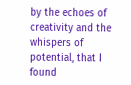by the echoes of creativity and the whispers of potential, that I found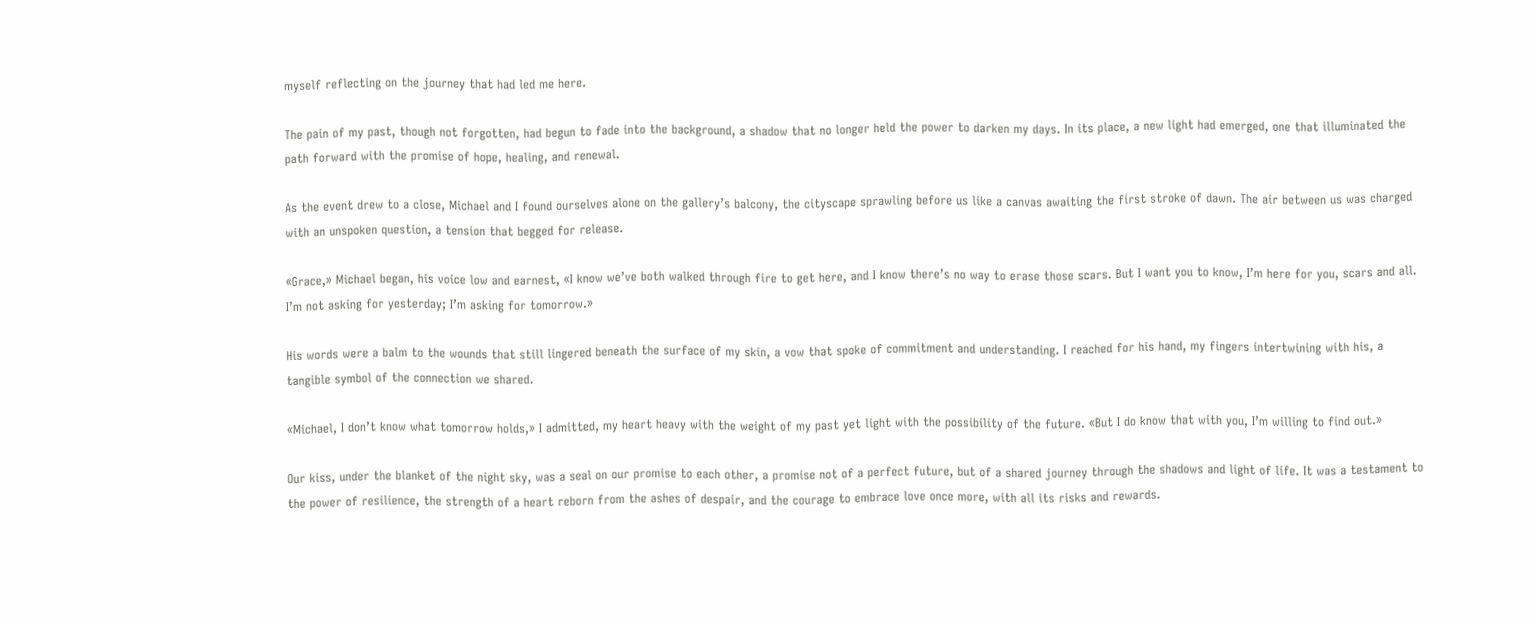myself reflecting on the journey that had led me here.

The pain of my past, though not forgotten, had begun to fade into the background, a shadow that no longer held the power to darken my days. In its place, a new light had emerged, one that illuminated the path forward with the promise of hope, healing, and renewal.

As the event drew to a close, Michael and I found ourselves alone on the gallery’s balcony, the cityscape sprawling before us like a canvas awaiting the first stroke of dawn. The air between us was charged with an unspoken question, a tension that begged for release.

«Grace,» Michael began, his voice low and earnest, «I know we’ve both walked through fire to get here, and I know there’s no way to erase those scars. But I want you to know, I’m here for you, scars and all. I’m not asking for yesterday; I’m asking for tomorrow.»

His words were a balm to the wounds that still lingered beneath the surface of my skin, a vow that spoke of commitment and understanding. I reached for his hand, my fingers intertwining with his, a tangible symbol of the connection we shared.

«Michael, I don’t know what tomorrow holds,» I admitted, my heart heavy with the weight of my past yet light with the possibility of the future. «But I do know that with you, I’m willing to find out.»

Our kiss, under the blanket of the night sky, was a seal on our promise to each other, a promise not of a perfect future, but of a shared journey through the shadows and light of life. It was a testament to the power of resilience, the strength of a heart reborn from the ashes of despair, and the courage to embrace love once more, with all its risks and rewards.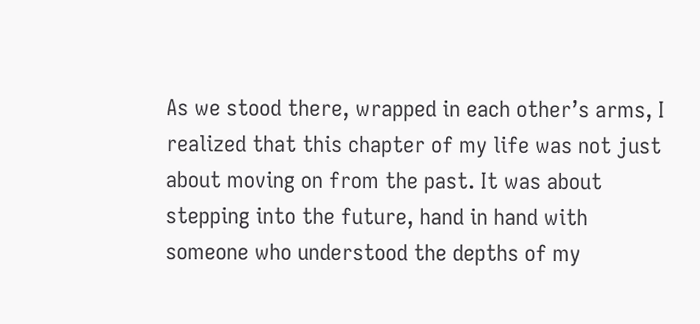As we stood there, wrapped in each other’s arms, I realized that this chapter of my life was not just about moving on from the past. It was about stepping into the future, hand in hand with someone who understood the depths of my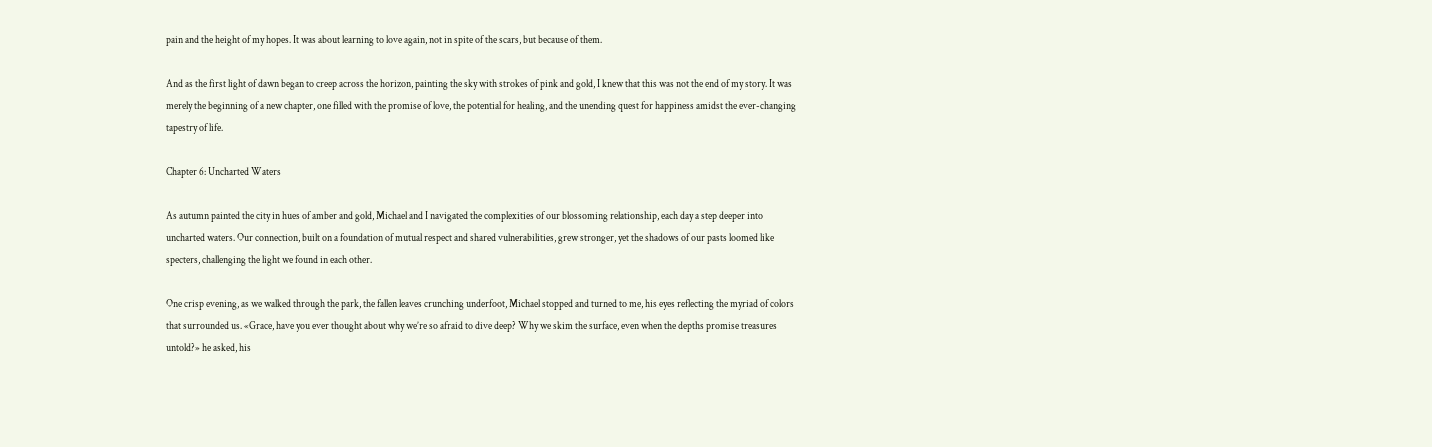pain and the height of my hopes. It was about learning to love again, not in spite of the scars, but because of them.

And as the first light of dawn began to creep across the horizon, painting the sky with strokes of pink and gold, I knew that this was not the end of my story. It was merely the beginning of a new chapter, one filled with the promise of love, the potential for healing, and the unending quest for happiness amidst the ever-changing tapestry of life.

Chapter 6: Uncharted Waters

As autumn painted the city in hues of amber and gold, Michael and I navigated the complexities of our blossoming relationship, each day a step deeper into uncharted waters. Our connection, built on a foundation of mutual respect and shared vulnerabilities, grew stronger, yet the shadows of our pasts loomed like specters, challenging the light we found in each other.

One crisp evening, as we walked through the park, the fallen leaves crunching underfoot, Michael stopped and turned to me, his eyes reflecting the myriad of colors that surrounded us. «Grace, have you ever thought about why we’re so afraid to dive deep? Why we skim the surface, even when the depths promise treasures untold?» he asked, his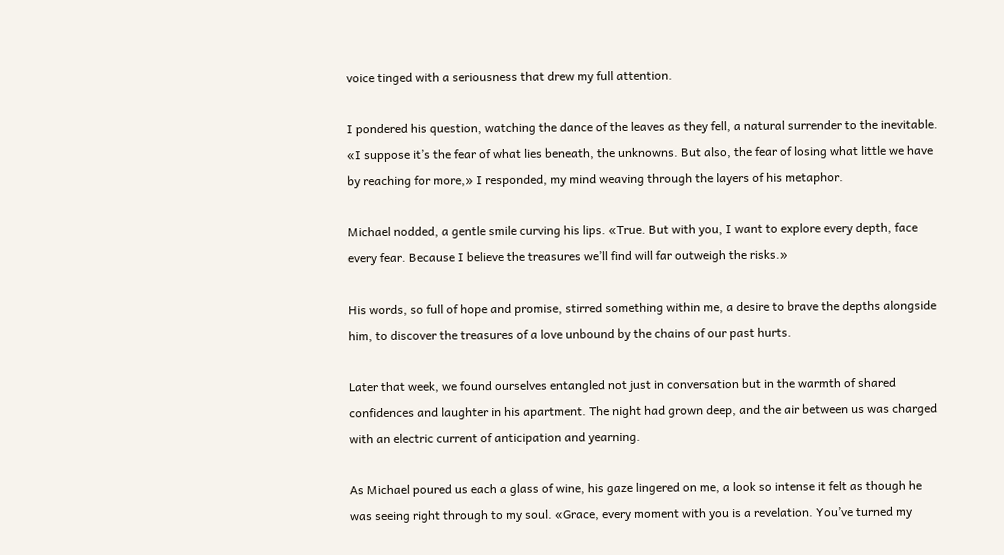voice tinged with a seriousness that drew my full attention.

I pondered his question, watching the dance of the leaves as they fell, a natural surrender to the inevitable. «I suppose it’s the fear of what lies beneath, the unknowns. But also, the fear of losing what little we have by reaching for more,» I responded, my mind weaving through the layers of his metaphor.

Michael nodded, a gentle smile curving his lips. «True. But with you, I want to explore every depth, face every fear. Because I believe the treasures we’ll find will far outweigh the risks.»

His words, so full of hope and promise, stirred something within me, a desire to brave the depths alongside him, to discover the treasures of a love unbound by the chains of our past hurts.

Later that week, we found ourselves entangled not just in conversation but in the warmth of shared confidences and laughter in his apartment. The night had grown deep, and the air between us was charged with an electric current of anticipation and yearning.

As Michael poured us each a glass of wine, his gaze lingered on me, a look so intense it felt as though he was seeing right through to my soul. «Grace, every moment with you is a revelation. You’ve turned my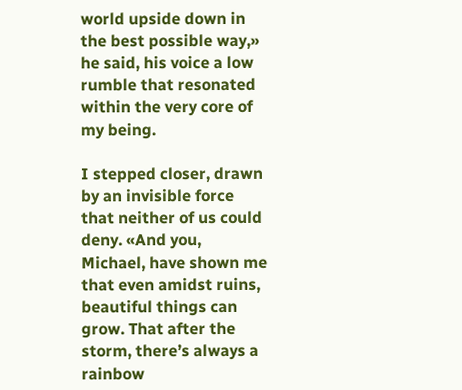world upside down in the best possible way,» he said, his voice a low rumble that resonated within the very core of my being.

I stepped closer, drawn by an invisible force that neither of us could deny. «And you, Michael, have shown me that even amidst ruins, beautiful things can grow. That after the storm, there’s always a rainbow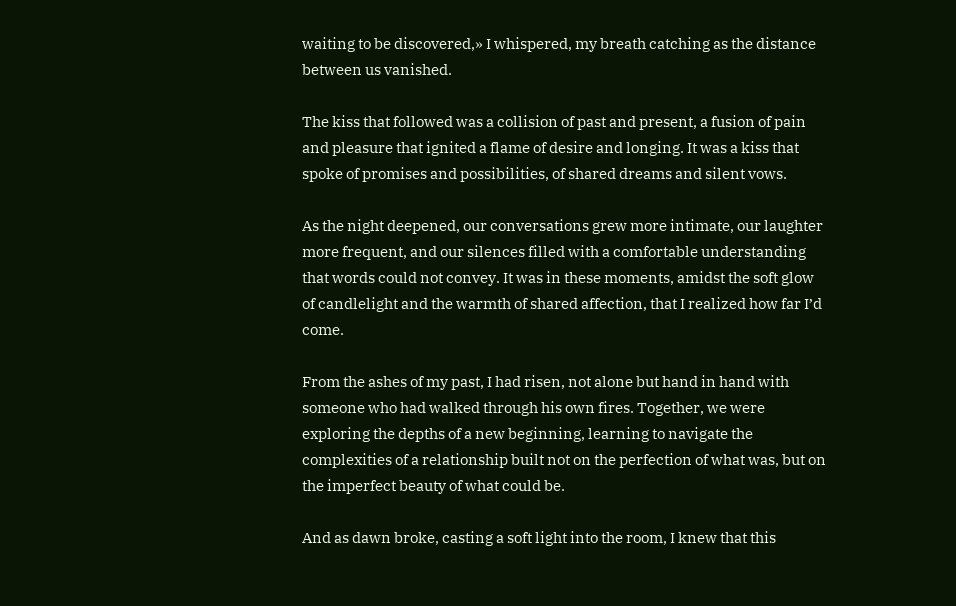waiting to be discovered,» I whispered, my breath catching as the distance between us vanished.

The kiss that followed was a collision of past and present, a fusion of pain and pleasure that ignited a flame of desire and longing. It was a kiss that spoke of promises and possibilities, of shared dreams and silent vows.

As the night deepened, our conversations grew more intimate, our laughter more frequent, and our silences filled with a comfortable understanding that words could not convey. It was in these moments, amidst the soft glow of candlelight and the warmth of shared affection, that I realized how far I’d come.

From the ashes of my past, I had risen, not alone but hand in hand with someone who had walked through his own fires. Together, we were exploring the depths of a new beginning, learning to navigate the complexities of a relationship built not on the perfection of what was, but on the imperfect beauty of what could be.

And as dawn broke, casting a soft light into the room, I knew that this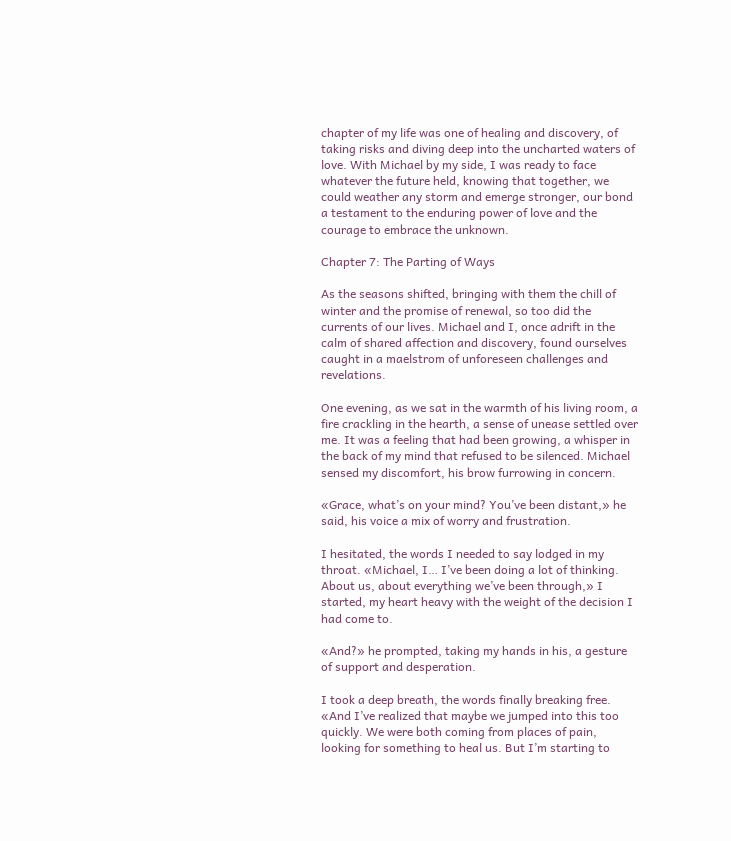chapter of my life was one of healing and discovery, of taking risks and diving deep into the uncharted waters of love. With Michael by my side, I was ready to face whatever the future held, knowing that together, we could weather any storm and emerge stronger, our bond a testament to the enduring power of love and the courage to embrace the unknown.

Chapter 7: The Parting of Ways

As the seasons shifted, bringing with them the chill of winter and the promise of renewal, so too did the currents of our lives. Michael and I, once adrift in the calm of shared affection and discovery, found ourselves caught in a maelstrom of unforeseen challenges and revelations.

One evening, as we sat in the warmth of his living room, a fire crackling in the hearth, a sense of unease settled over me. It was a feeling that had been growing, a whisper in the back of my mind that refused to be silenced. Michael sensed my discomfort, his brow furrowing in concern.

«Grace, what’s on your mind? You’ve been distant,» he said, his voice a mix of worry and frustration.

I hesitated, the words I needed to say lodged in my throat. «Michael, I… I’ve been doing a lot of thinking. About us, about everything we’ve been through,» I started, my heart heavy with the weight of the decision I had come to.

«And?» he prompted, taking my hands in his, a gesture of support and desperation.

I took a deep breath, the words finally breaking free. «And I’ve realized that maybe we jumped into this too quickly. We were both coming from places of pain, looking for something to heal us. But I’m starting to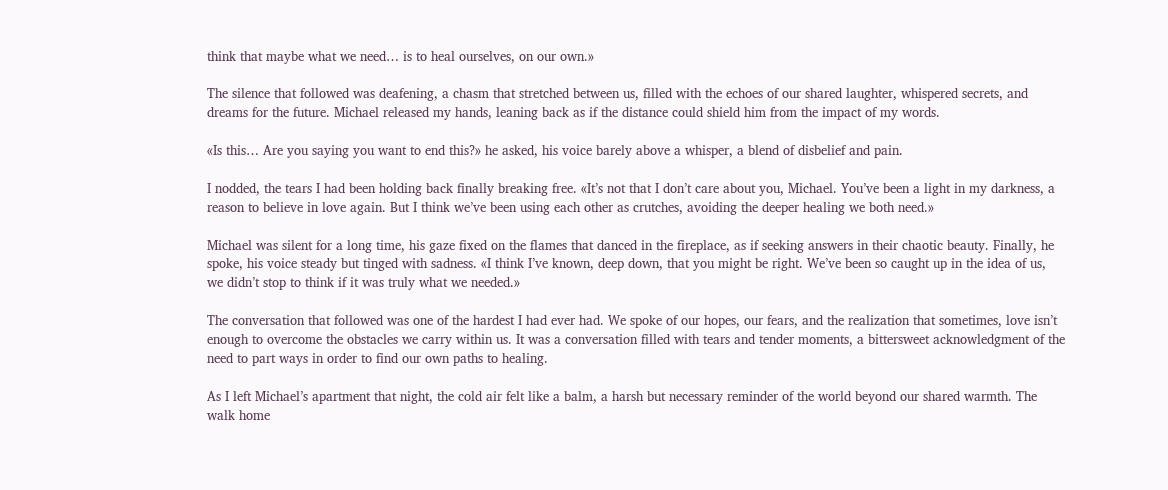think that maybe what we need… is to heal ourselves, on our own.»

The silence that followed was deafening, a chasm that stretched between us, filled with the echoes of our shared laughter, whispered secrets, and dreams for the future. Michael released my hands, leaning back as if the distance could shield him from the impact of my words.

«Is this… Are you saying you want to end this?» he asked, his voice barely above a whisper, a blend of disbelief and pain.

I nodded, the tears I had been holding back finally breaking free. «It’s not that I don’t care about you, Michael. You’ve been a light in my darkness, a reason to believe in love again. But I think we’ve been using each other as crutches, avoiding the deeper healing we both need.»

Michael was silent for a long time, his gaze fixed on the flames that danced in the fireplace, as if seeking answers in their chaotic beauty. Finally, he spoke, his voice steady but tinged with sadness. «I think I’ve known, deep down, that you might be right. We’ve been so caught up in the idea of us, we didn’t stop to think if it was truly what we needed.»

The conversation that followed was one of the hardest I had ever had. We spoke of our hopes, our fears, and the realization that sometimes, love isn’t enough to overcome the obstacles we carry within us. It was a conversation filled with tears and tender moments, a bittersweet acknowledgment of the need to part ways in order to find our own paths to healing.

As I left Michael’s apartment that night, the cold air felt like a balm, a harsh but necessary reminder of the world beyond our shared warmth. The walk home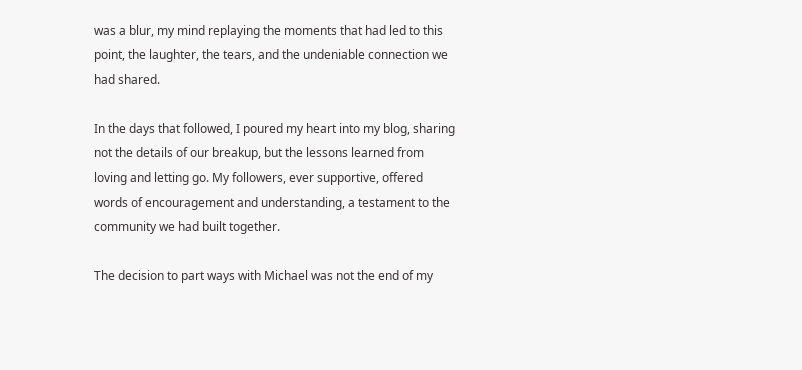was a blur, my mind replaying the moments that had led to this point, the laughter, the tears, and the undeniable connection we had shared.

In the days that followed, I poured my heart into my blog, sharing not the details of our breakup, but the lessons learned from loving and letting go. My followers, ever supportive, offered words of encouragement and understanding, a testament to the community we had built together.

The decision to part ways with Michael was not the end of my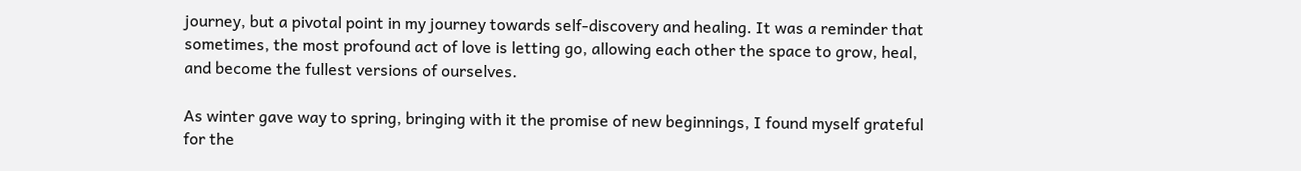journey, but a pivotal point in my journey towards self-discovery and healing. It was a reminder that sometimes, the most profound act of love is letting go, allowing each other the space to grow, heal, and become the fullest versions of ourselves.

As winter gave way to spring, bringing with it the promise of new beginnings, I found myself grateful for the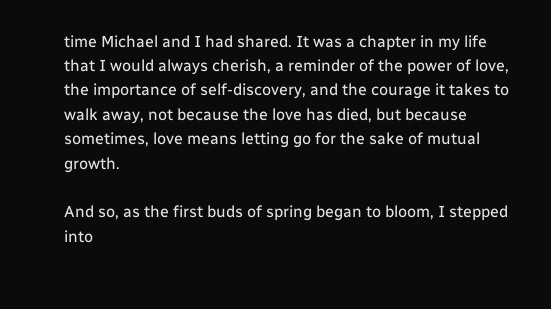time Michael and I had shared. It was a chapter in my life that I would always cherish, a reminder of the power of love, the importance of self-discovery, and the courage it takes to walk away, not because the love has died, but because sometimes, love means letting go for the sake of mutual growth.

And so, as the first buds of spring began to bloom, I stepped into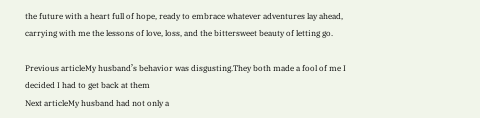the future with a heart full of hope, ready to embrace whatever adventures lay ahead, carrying with me the lessons of love, loss, and the bittersweet beauty of letting go.

Previous articleMy husband’s behavior was disgusting.They both made a fool of me I decided I had to get back at them
Next articleMy husband had not only a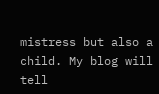mistress but also a child. My blog will tell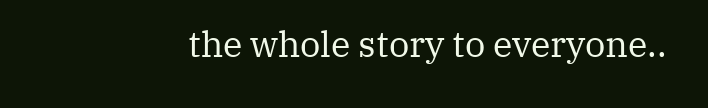the whole story to everyone..